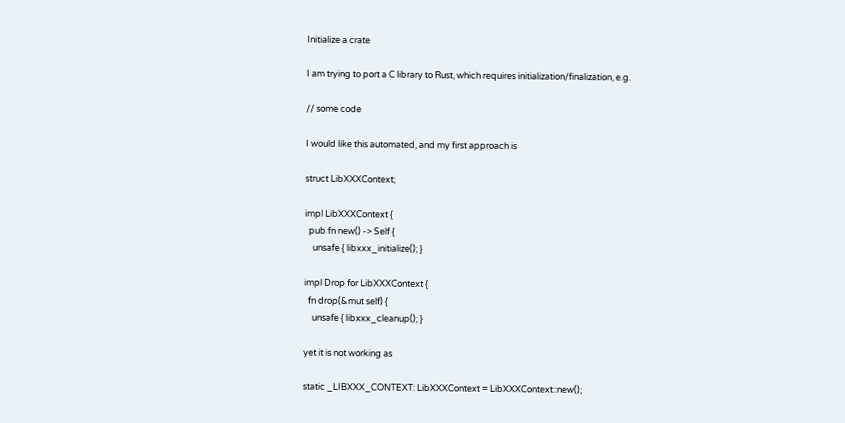Initialize a crate

I am trying to port a C library to Rust, which requires initialization/finalization, e.g.

// some code

I would like this automated, and my first approach is

struct LibXXXContext;

impl LibXXXContext {
  pub fn new() -> Self {
    unsafe { libxxx_initialize(); }

impl Drop for LibXXXContext {
  fn drop(&mut self) {
    unsafe { libxxx_cleanup(); }

yet it is not working as

static _LIBXXX_CONTEXT: LibXXXContext = LibXXXContext::new();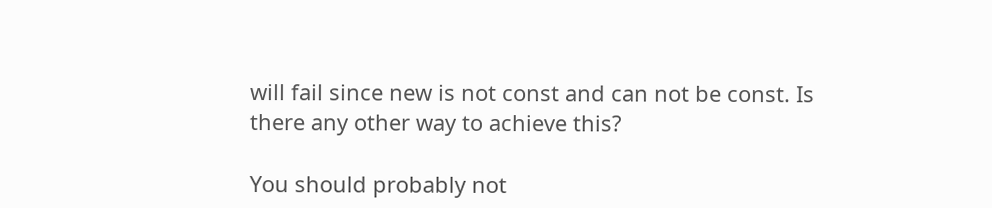will fail since new is not const and can not be const. Is there any other way to achieve this?

You should probably not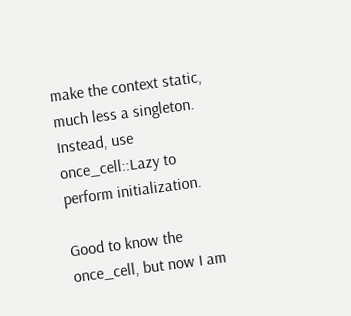make the context static, much less a singleton. Instead, use once_cell::Lazy to perform initialization.

Good to know the once_cell, but now I am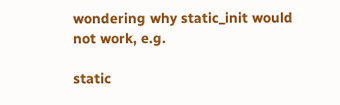wondering why static_init would not work, e.g.

static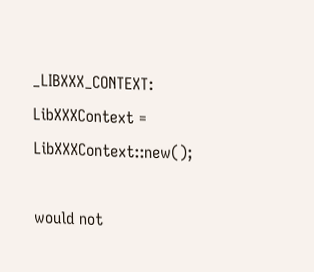_LIBXXX_CONTEXT: LibXXXContext = LibXXXContext::new();

would not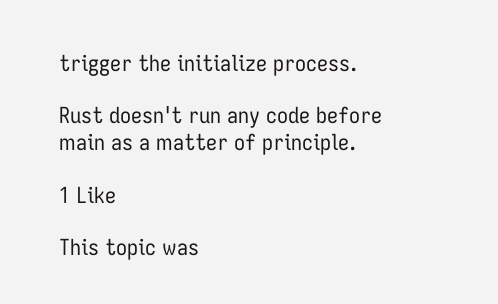trigger the initialize process.

Rust doesn't run any code before main as a matter of principle.

1 Like

This topic was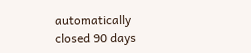automatically closed 90 days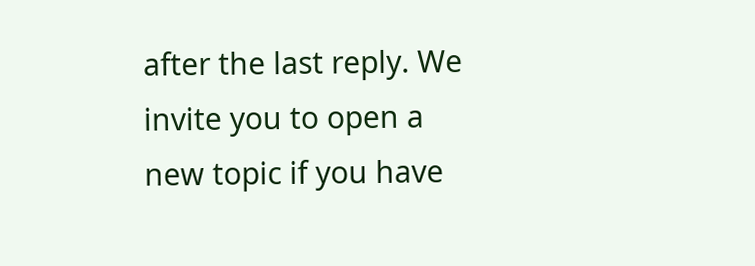after the last reply. We invite you to open a new topic if you have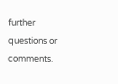further questions or comments.